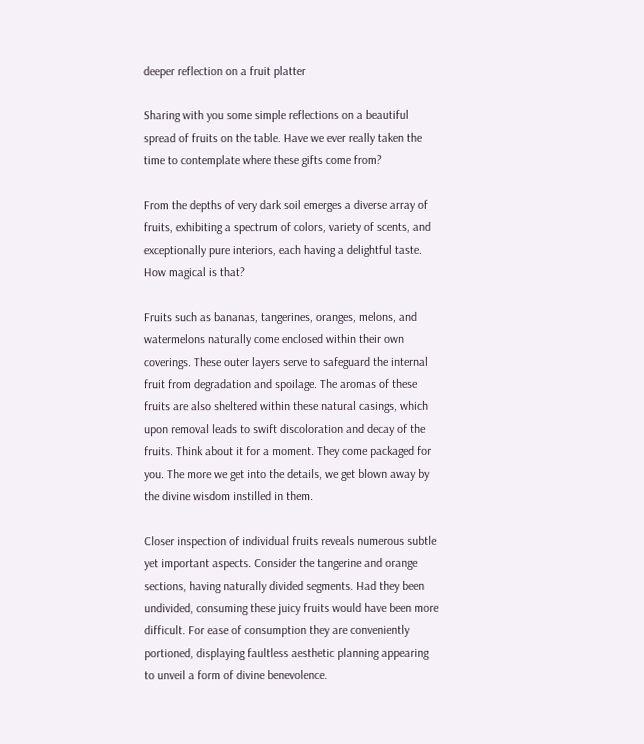deeper reflection on a fruit platter

Sharing with you some simple reflections on a beautiful spread of fruits on the table. Have we ever really taken the time to contemplate where these gifts come from?

From the depths of very dark soil emerges a diverse array of fruits, exhibiting a spectrum of colors, variety of scents, and exceptionally pure interiors, each having a delightful taste. How magical is that?

Fruits such as bananas, tangerines, oranges, melons, and watermelons naturally come enclosed within their own coverings. These outer layers serve to safeguard the internal fruit from degradation and spoilage. The aromas of these fruits are also sheltered within these natural casings, which upon removal leads to swift discoloration and decay of the fruits. Think about it for a moment. They come packaged for you. The more we get into the details, we get blown away by the divine wisdom instilled in them.

Closer inspection of individual fruits reveals numerous subtle yet important aspects. Consider the tangerine and orange sections, having naturally divided segments. Had they been undivided, consuming these juicy fruits would have been more difficult. For ease of consumption they are conveniently portioned, displaying faultless aesthetic planning appearing to unveil a form of divine benevolence.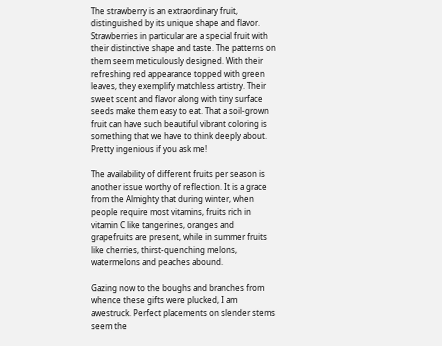The strawberry is an extraordinary fruit, distinguished by its unique shape and flavor. Strawberries in particular are a special fruit with their distinctive shape and taste. The patterns on them seem meticulously designed. With their refreshing red appearance topped with green leaves, they exemplify matchless artistry. Their sweet scent and flavor along with tiny surface seeds make them easy to eat. That a soil-grown fruit can have such beautiful vibrant coloring is something that we have to think deeply about. Pretty ingenious if you ask me!

The availability of different fruits per season is another issue worthy of reflection. It is a grace from the Almighty that during winter, when people require most vitamins, fruits rich in vitamin C like tangerines, oranges and grapefruits are present, while in summer fruits like cherries, thirst-quenching melons, watermelons and peaches abound.

Gazing now to the boughs and branches from whence these gifts were plucked, I am awestruck. Perfect placements on slender stems seem the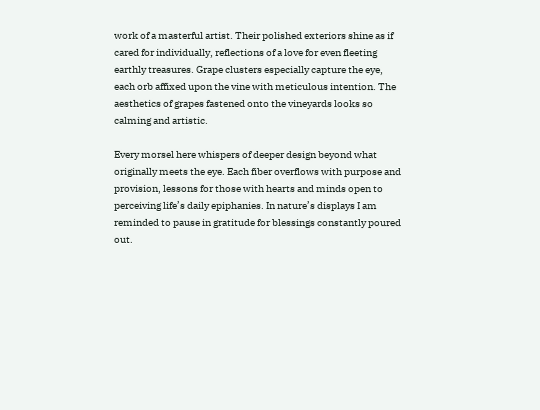work of a masterful artist. Their polished exteriors shine as if cared for individually, reflections of a love for even fleeting earthly treasures. Grape clusters especially capture the eye, each orb affixed upon the vine with meticulous intention. The aesthetics of grapes fastened onto the vineyards looks so calming and artistic.

Every morsel here whispers of deeper design beyond what originally meets the eye. Each fiber overflows with purpose and provision, lessons for those with hearts and minds open to perceiving life’s daily epiphanies. In nature’s displays I am reminded to pause in gratitude for blessings constantly poured out.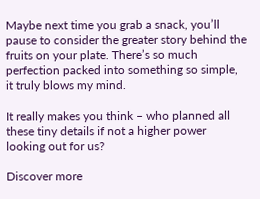Maybe next time you grab a snack, you’ll pause to consider the greater story behind the fruits on your plate. There’s so much perfection packed into something so simple, it truly blows my mind.

It really makes you think – who planned all these tiny details if not a higher power looking out for us?

Discover more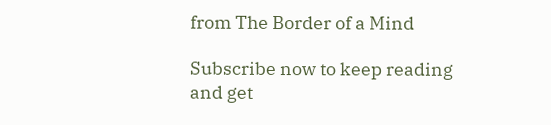from The Border of a Mind

Subscribe now to keep reading and get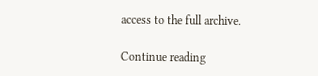access to the full archive.

Continue reading